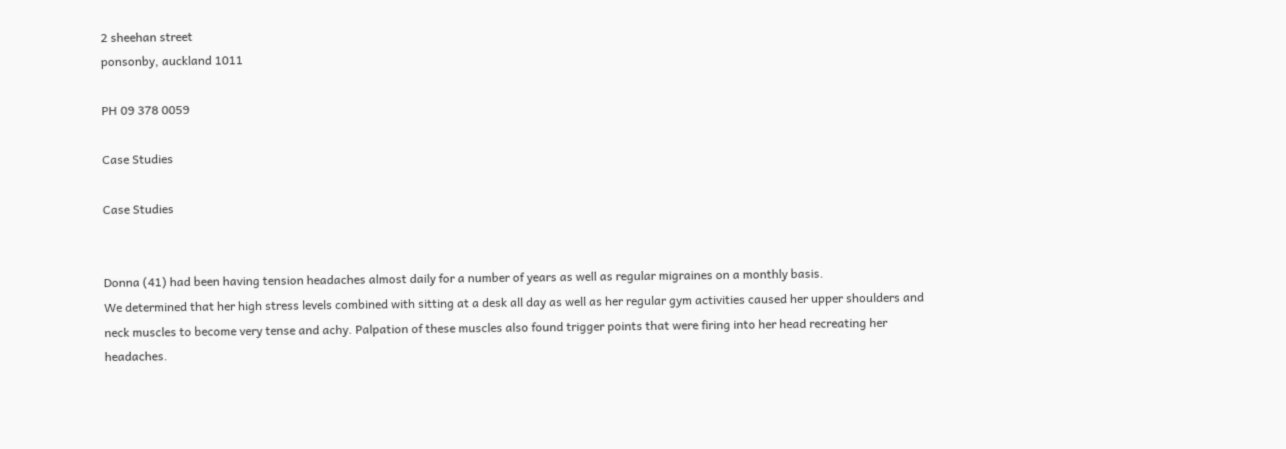2 sheehan street
ponsonby, auckland 1011

PH 09 378 0059

Case Studies

Case Studies


Donna (41) had been having tension headaches almost daily for a number of years as well as regular migraines on a monthly basis.
We determined that her high stress levels combined with sitting at a desk all day as well as her regular gym activities caused her upper shoulders and neck muscles to become very tense and achy. Palpation of these muscles also found trigger points that were firing into her head recreating her headaches.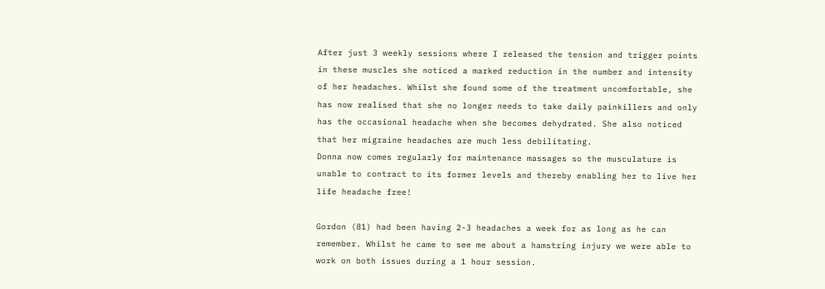After just 3 weekly sessions where I released the tension and trigger points in these muscles she noticed a marked reduction in the number and intensity of her headaches. Whilst she found some of the treatment uncomfortable, she has now realised that she no longer needs to take daily painkillers and only has the occasional headache when she becomes dehydrated. She also noticed that her migraine headaches are much less debilitating.
Donna now comes regularly for maintenance massages so the musculature is unable to contract to its former levels and thereby enabling her to live her life headache free!

Gordon (81) had been having 2-3 headaches a week for as long as he can remember. Whilst he came to see me about a hamstring injury we were able to work on both issues during a 1 hour session.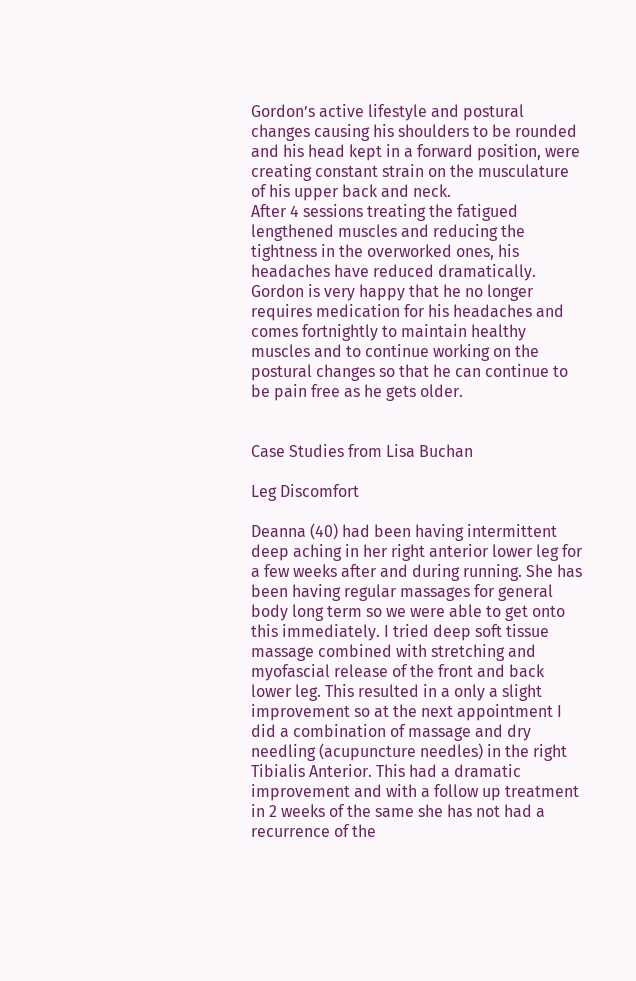Gordon’s active lifestyle and postural changes causing his shoulders to be rounded and his head kept in a forward position, were creating constant strain on the musculature of his upper back and neck.
After 4 sessions treating the fatigued lengthened muscles and reducing the tightness in the overworked ones, his headaches have reduced dramatically. Gordon is very happy that he no longer requires medication for his headaches and comes fortnightly to maintain healthy muscles and to continue working on the postural changes so that he can continue to be pain free as he gets older.


Case Studies from Lisa Buchan

Leg Discomfort

Deanna (40) had been having intermittent deep aching in her right anterior lower leg for a few weeks after and during running. She has been having regular massages for general body long term so we were able to get onto this immediately. I tried deep soft tissue massage combined with stretching and myofascial release of the front and back lower leg. This resulted in a only a slight improvement so at the next appointment I did a combination of massage and dry needling (acupuncture needles) in the right Tibialis Anterior. This had a dramatic improvement and with a follow up treatment in 2 weeks of the same she has not had a recurrence of the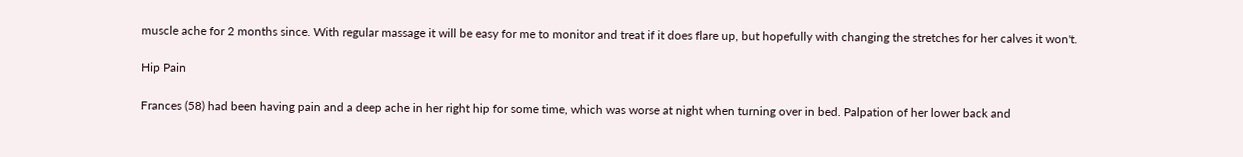muscle ache for 2 months since. With regular massage it will be easy for me to monitor and treat if it does flare up, but hopefully with changing the stretches for her calves it won't.

Hip Pain

Frances (58) had been having pain and a deep ache in her right hip for some time, which was worse at night when turning over in bed. Palpation of her lower back and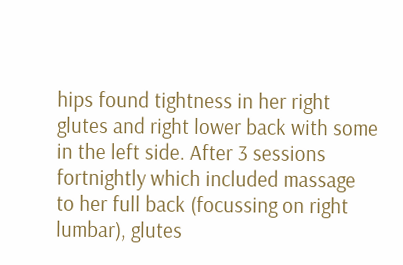hips found tightness in her right glutes and right lower back with some in the left side. After 3 sessions  fortnightly which included massage to her full back (focussing on right lumbar), glutes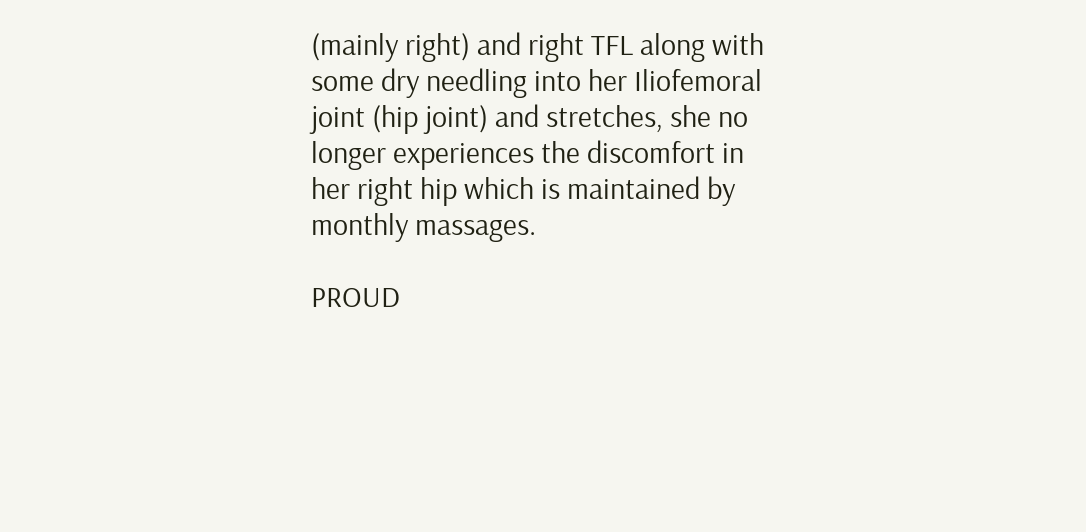(mainly right) and right TFL along with some dry needling into her Iliofemoral joint (hip joint) and stretches, she no longer experiences the discomfort in her right hip which is maintained by monthly massages.

PROUD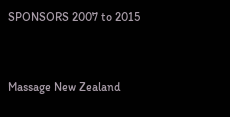SPONSORS 2007 to 2015



Massage New Zealand